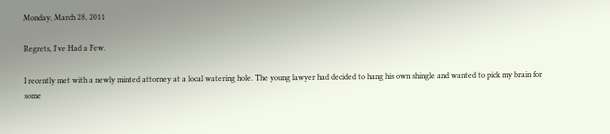Monday, March 28, 2011

Regrets, I've Had a Few.

I recently met with a newly minted attorney at a local watering hole. The young lawyer had decided to hang his own shingle and wanted to pick my brain for some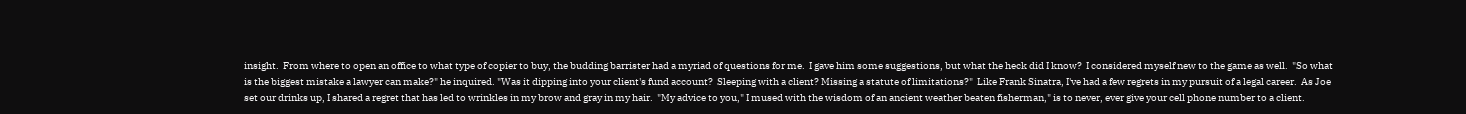insight.  From where to open an office to what type of copier to buy, the budding barrister had a myriad of questions for me.  I gave him some suggestions, but what the heck did I know?  I considered myself new to the game as well.  "So what is the biggest mistake a lawyer can make?" he inquired. "Was it dipping into your client's fund account?  Sleeping with a client? Missing a statute of limitations?"  Like Frank Sinatra, I've had a few regrets in my pursuit of a legal career.  As Joe set our drinks up, I shared a regret that has led to wrinkles in my brow and gray in my hair.  "My advice to you," I mused with the wisdom of an ancient weather beaten fisherman," is to never, ever give your cell phone number to a client.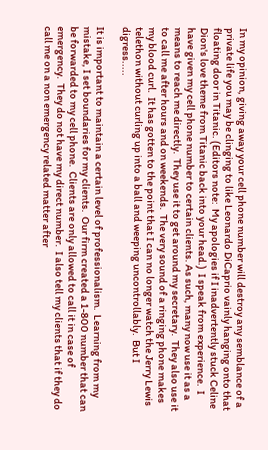In my opinion, giving away your cell phone number will destroy any semblance of a private life you may be clinging to like Leonardo DiCaprio vainly hanging onto that floating door in Titanic. (Editors note:  My apologies if I inadvertently stuck Celine Dion's love theme from Titanic back into your head.)  I speak from experience.  I have given my cell phone number to certain clients. As such, many now use it as a means to reach me directly.  They use it to get around my secretary.  They also use it to call me after hours and on weekends.  The very sound of a ringing phone makes my blood curl.  It has gotten to the point that I can no longer watch the Jerry Lewis telethon without curling up into a ball and weeping uncontrollably.  But I digress.....

It is important to maintain a certain level of professionalism.  Learning from my mistake, I set boundaries for my clients.  Our firm created a 1-800 number that can be forwarded to my cell phone.  Clients are only allowed to call it in case of emergency.  They do not have my direct number.  I also tell my clients that if they do call me on a non emergency related matter after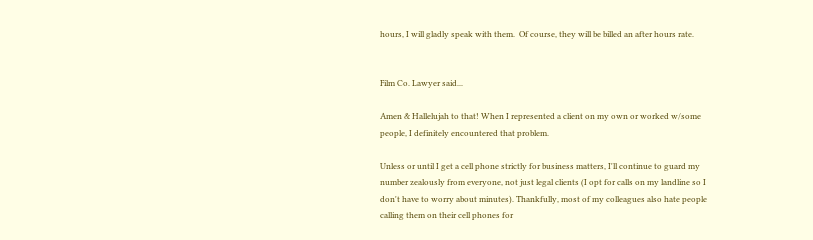hours, I will gladly speak with them.  Of course, they will be billed an after hours rate.


Film Co. Lawyer said...

Amen & Hallelujah to that! When I represented a client on my own or worked w/some people, I definitely encountered that problem.

Unless or until I get a cell phone strictly for business matters, I'll continue to guard my number zealously from everyone, not just legal clients (I opt for calls on my landline so I don't have to worry about minutes). Thankfully, most of my colleagues also hate people calling them on their cell phones for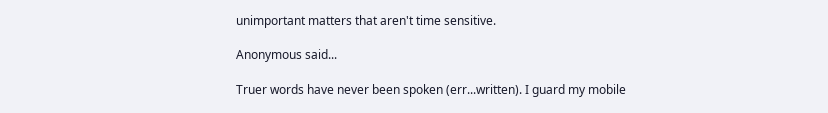unimportant matters that aren't time sensitive.

Anonymous said...

Truer words have never been spoken (err...written). I guard my mobile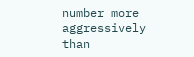number more aggressively than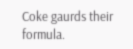Coke gaurds their formula.